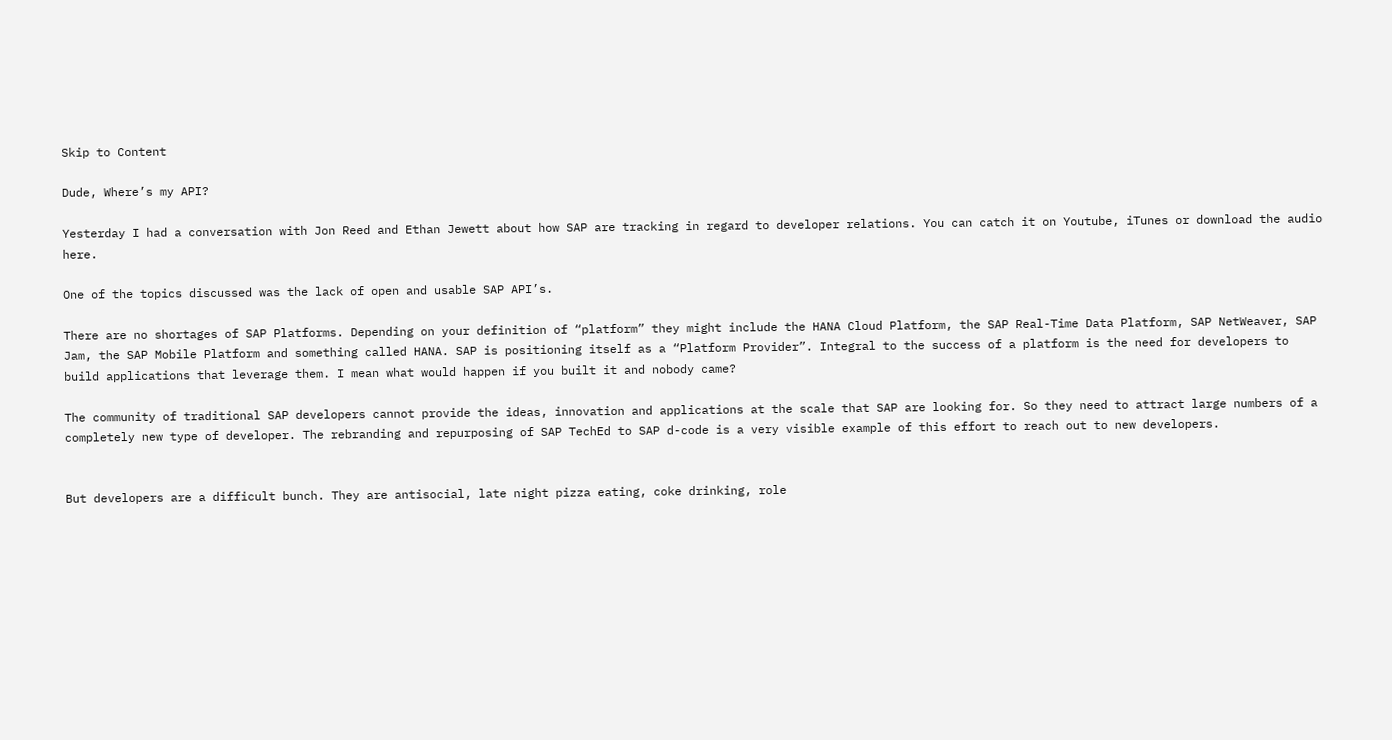Skip to Content

Dude, Where’s my API?

Yesterday I had a conversation with Jon Reed and Ethan Jewett about how SAP are tracking in regard to developer relations. You can catch it on Youtube, iTunes or download the audio here.

One of the topics discussed was the lack of open and usable SAP API’s.

There are no shortages of SAP Platforms. Depending on your definition of “platform” they might include the HANA Cloud Platform, the SAP Real-Time Data Platform, SAP NetWeaver, SAP Jam, the SAP Mobile Platform and something called HANA. SAP is positioning itself as a “Platform Provider”. Integral to the success of a platform is the need for developers to build applications that leverage them. I mean what would happen if you built it and nobody came?

The community of traditional SAP developers cannot provide the ideas, innovation and applications at the scale that SAP are looking for. So they need to attract large numbers of a completely new type of developer. The rebranding and repurposing of SAP TechEd to SAP d-code is a very visible example of this effort to reach out to new developers.


But developers are a difficult bunch. They are antisocial, late night pizza eating, coke drinking, role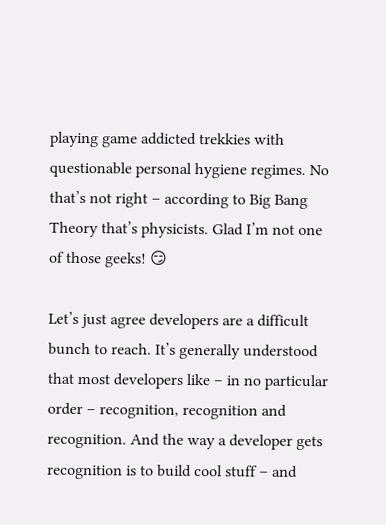playing game addicted trekkies with questionable personal hygiene regimes. No that’s not right – according to Big Bang Theory that’s physicists. Glad I’m not one of those geeks! 😏

Let’s just agree developers are a difficult bunch to reach. It’s generally understood that most developers like – in no particular order – recognition, recognition and recognition. And the way a developer gets recognition is to build cool stuff – and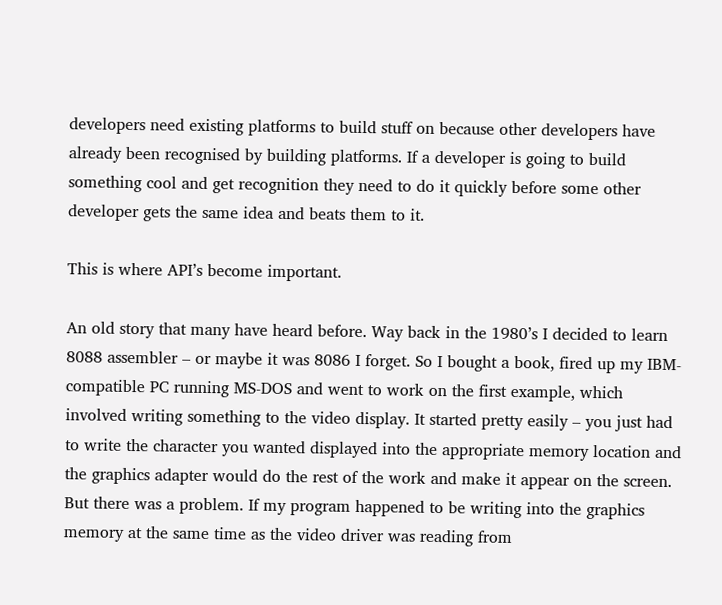developers need existing platforms to build stuff on because other developers have already been recognised by building platforms. If a developer is going to build something cool and get recognition they need to do it quickly before some other developer gets the same idea and beats them to it.

This is where API’s become important.

An old story that many have heard before. Way back in the 1980’s I decided to learn 8088 assembler – or maybe it was 8086 I forget. So I bought a book, fired up my IBM-compatible PC running MS-DOS and went to work on the first example, which involved writing something to the video display. It started pretty easily – you just had to write the character you wanted displayed into the appropriate memory location and the graphics adapter would do the rest of the work and make it appear on the screen. But there was a problem. If my program happened to be writing into the graphics memory at the same time as the video driver was reading from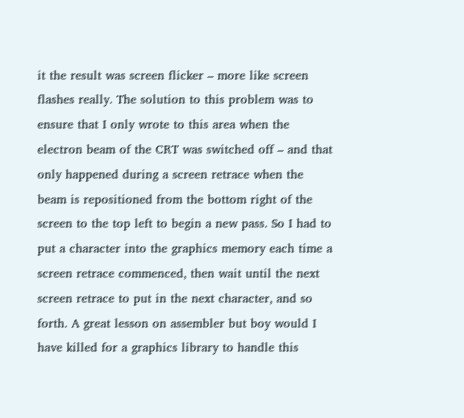it the result was screen flicker – more like screen flashes really. The solution to this problem was to ensure that I only wrote to this area when the electron beam of the CRT was switched off – and that only happened during a screen retrace when the beam is repositioned from the bottom right of the screen to the top left to begin a new pass. So I had to put a character into the graphics memory each time a screen retrace commenced, then wait until the next screen retrace to put in the next character, and so forth. A great lesson on assembler but boy would I have killed for a graphics library to handle this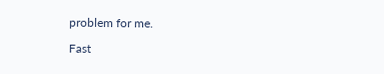problem for me.

Fast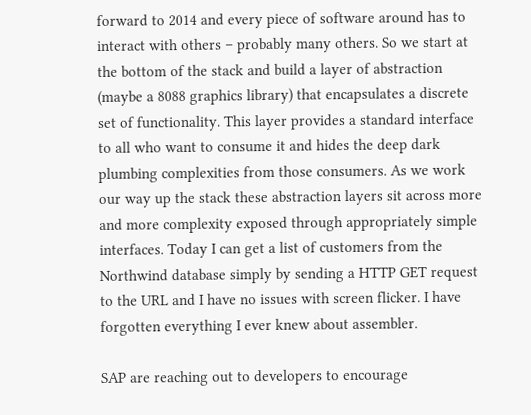forward to 2014 and every piece of software around has to interact with others – probably many others. So we start at the bottom of the stack and build a layer of abstraction (maybe a 8088 graphics library) that encapsulates a discrete set of functionality. This layer provides a standard interface to all who want to consume it and hides the deep dark plumbing complexities from those consumers. As we work our way up the stack these abstraction layers sit across more and more complexity exposed through appropriately simple interfaces. Today I can get a list of customers from the Northwind database simply by sending a HTTP GET request to the URL and I have no issues with screen flicker. I have forgotten everything I ever knew about assembler.

SAP are reaching out to developers to encourage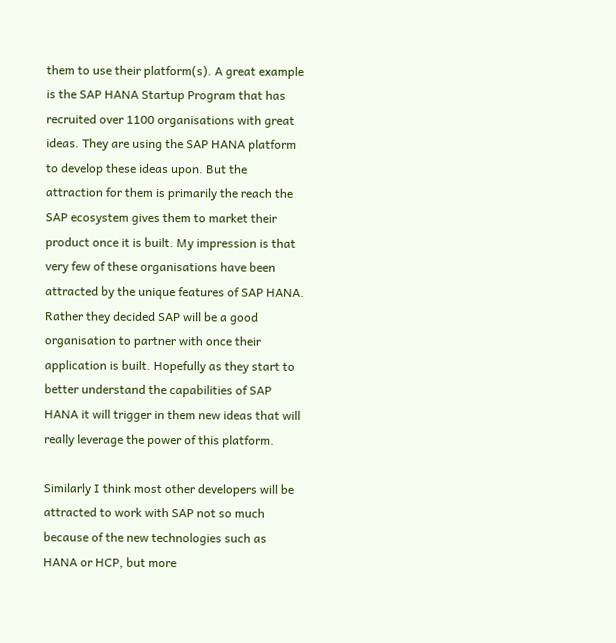them to use their platform(s). A great example is the SAP HANA Startup Program that has recruited over 1100 organisations with great ideas. They are using the SAP HANA platform to develop these ideas upon. But the attraction for them is primarily the reach the SAP ecosystem gives them to market their product once it is built. My impression is that very few of these organisations have been attracted by the unique features of SAP HANA. Rather they decided SAP will be a good organisation to partner with once their application is built. Hopefully as they start to better understand the capabilities of SAP HANA it will trigger in them new ideas that will really leverage the power of this platform.

Similarly I think most other developers will be attracted to work with SAP not so much because of the new technologies such as HANA or HCP, but more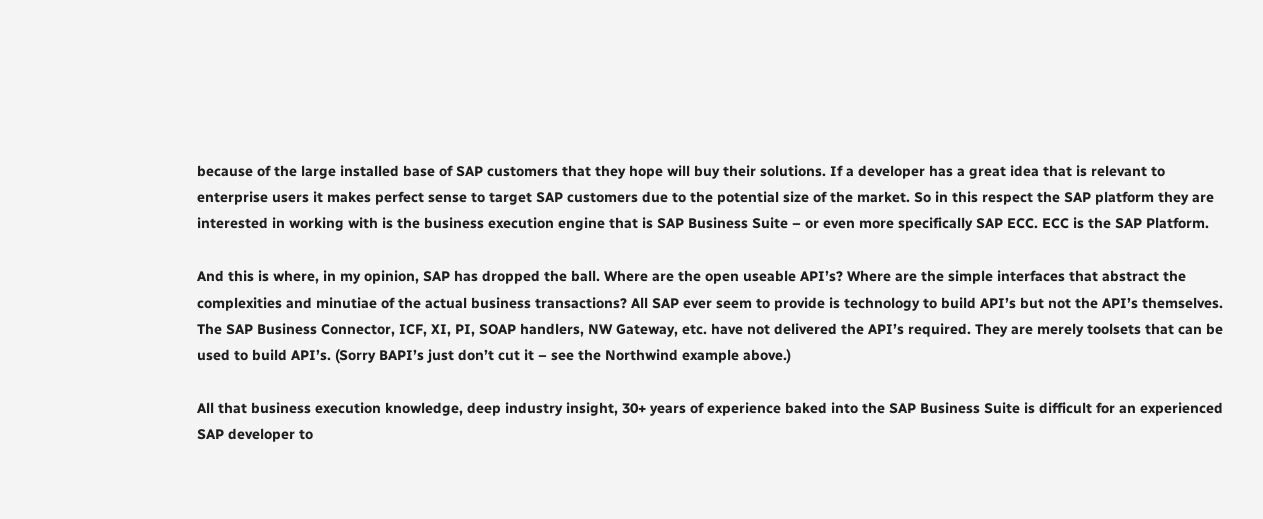because of the large installed base of SAP customers that they hope will buy their solutions. If a developer has a great idea that is relevant to enterprise users it makes perfect sense to target SAP customers due to the potential size of the market. So in this respect the SAP platform they are interested in working with is the business execution engine that is SAP Business Suite – or even more specifically SAP ECC. ECC is the SAP Platform.

And this is where, in my opinion, SAP has dropped the ball. Where are the open useable API’s? Where are the simple interfaces that abstract the complexities and minutiae of the actual business transactions? All SAP ever seem to provide is technology to build API’s but not the API’s themselves. The SAP Business Connector, ICF, XI, PI, SOAP handlers, NW Gateway, etc. have not delivered the API’s required. They are merely toolsets that can be used to build API’s. (Sorry BAPI’s just don’t cut it – see the Northwind example above.)

All that business execution knowledge, deep industry insight, 30+ years of experience baked into the SAP Business Suite is difficult for an experienced SAP developer to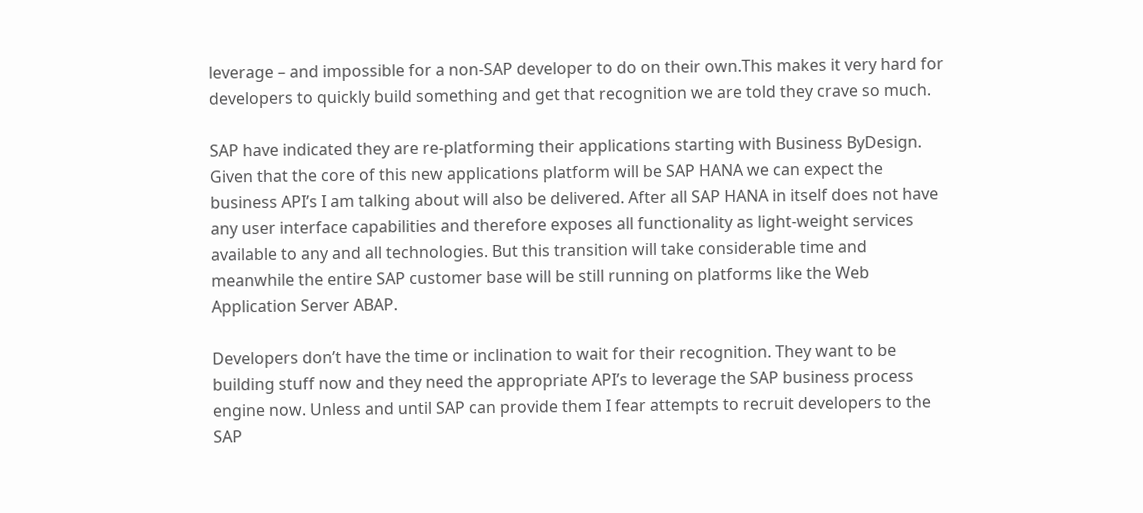leverage – and impossible for a non-SAP developer to do on their own.This makes it very hard for developers to quickly build something and get that recognition we are told they crave so much.

SAP have indicated they are re-platforming their applications starting with Business ByDesign. Given that the core of this new applications platform will be SAP HANA we can expect the business API’s I am talking about will also be delivered. After all SAP HANA in itself does not have any user interface capabilities and therefore exposes all functionality as light-weight services available to any and all technologies. But this transition will take considerable time and meanwhile the entire SAP customer base will be still running on platforms like the Web Application Server ABAP.

Developers don’t have the time or inclination to wait for their recognition. They want to be building stuff now and they need the appropriate API’s to leverage the SAP business process engine now. Unless and until SAP can provide them I fear attempts to recruit developers to the SAP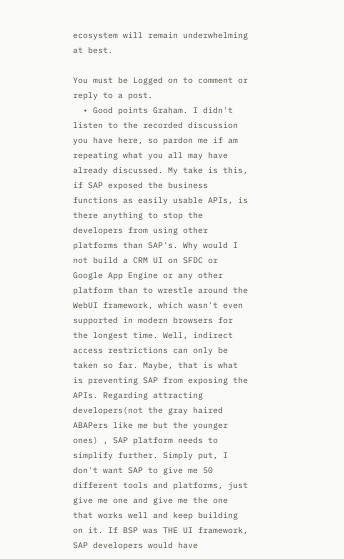ecosystem will remain underwhelming at best.

You must be Logged on to comment or reply to a post.
  • Good points Graham. I didn't listen to the recorded discussion you have here, so pardon me if am repeating what you all may have already discussed. My take is this, if SAP exposed the business functions as easily usable APIs, is there anything to stop the developers from using other platforms than SAP's. Why would I not build a CRM UI on SFDC or Google App Engine or any other platform than to wrestle around the WebUI framework, which wasn't even supported in modern browsers for the longest time. Well, indirect access restrictions can only be taken so far. Maybe, that is what is preventing SAP from exposing the APIs. Regarding attracting developers(not the gray haired ABAPers like me but the younger ones) , SAP platform needs to simplify further. Simply put, I don't want SAP to give me 50 different tools and platforms, just give me one and give me the one that works well and keep building on it. If BSP was THE UI framework, SAP developers would have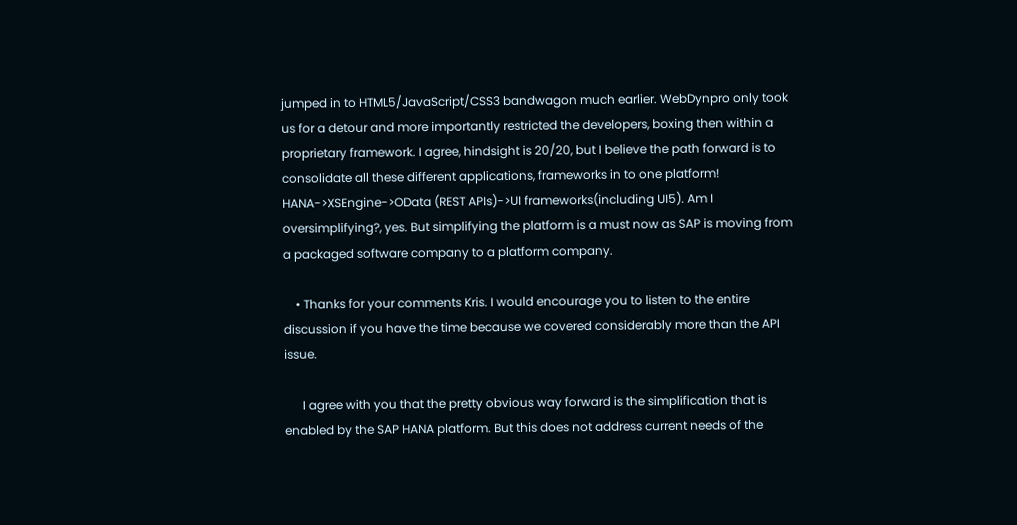jumped in to HTML5/JavaScript/CSS3 bandwagon much earlier. WebDynpro only took us for a detour and more importantly restricted the developers, boxing then within a proprietary framework. I agree, hindsight is 20/20, but I believe the path forward is to consolidate all these different applications, frameworks in to one platform! HANA->XSEngine->OData (REST APIs)->UI frameworks(including UI5). Am I oversimplifying?, yes. But simplifying the platform is a must now as SAP is moving from a packaged software company to a platform company.

    • Thanks for your comments Kris. I would encourage you to listen to the entire discussion if you have the time because we covered considerably more than the API issue.

      I agree with you that the pretty obvious way forward is the simplification that is enabled by the SAP HANA platform. But this does not address current needs of the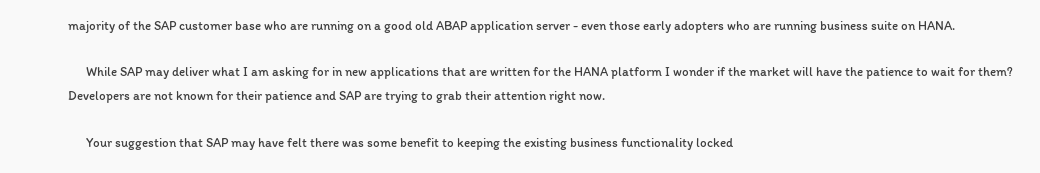majority of the SAP customer base who are running on a good old ABAP application server - even those early adopters who are running business suite on HANA.

      While SAP may deliver what I am asking for in new applications that are written for the HANA platform I wonder if the market will have the patience to wait for them? Developers are not known for their patience and SAP are trying to grab their attention right now.

      Your suggestion that SAP may have felt there was some benefit to keeping the existing business functionality locked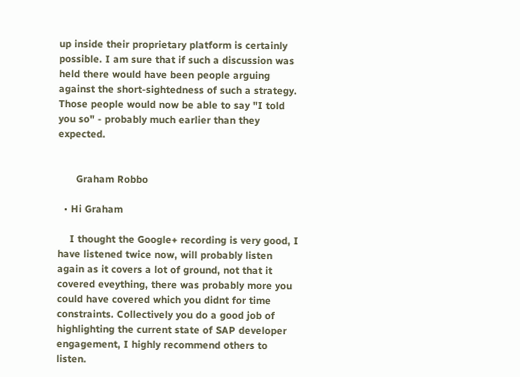up inside their proprietary platform is certainly possible. I am sure that if such a discussion was held there would have been people arguing against the short-sightedness of such a strategy. Those people would now be able to say "I told you so" - probably much earlier than they expected.


      Graham Robbo

  • Hi Graham

    I thought the Google+ recording is very good, I have listened twice now, will probably listen again as it covers a lot of ground, not that it covered eveything, there was probably more you could have covered which you didnt for time constraints. Collectively you do a good job of highlighting the current state of SAP developer engagement, I highly recommend others to listen.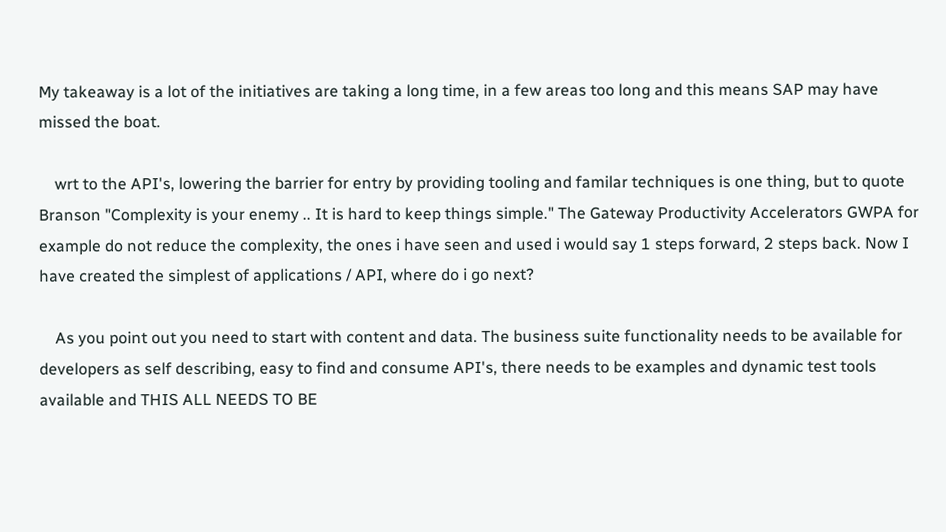My takeaway is a lot of the initiatives are taking a long time, in a few areas too long and this means SAP may have missed the boat.

    wrt to the API's, lowering the barrier for entry by providing tooling and familar techniques is one thing, but to quote Branson "Complexity is your enemy .. It is hard to keep things simple." The Gateway Productivity Accelerators GWPA for example do not reduce the complexity, the ones i have seen and used i would say 1 steps forward, 2 steps back. Now I have created the simplest of applications / API, where do i go next?

    As you point out you need to start with content and data. The business suite functionality needs to be available for developers as self describing, easy to find and consume API's, there needs to be examples and dynamic test tools available and THIS ALL NEEDS TO BE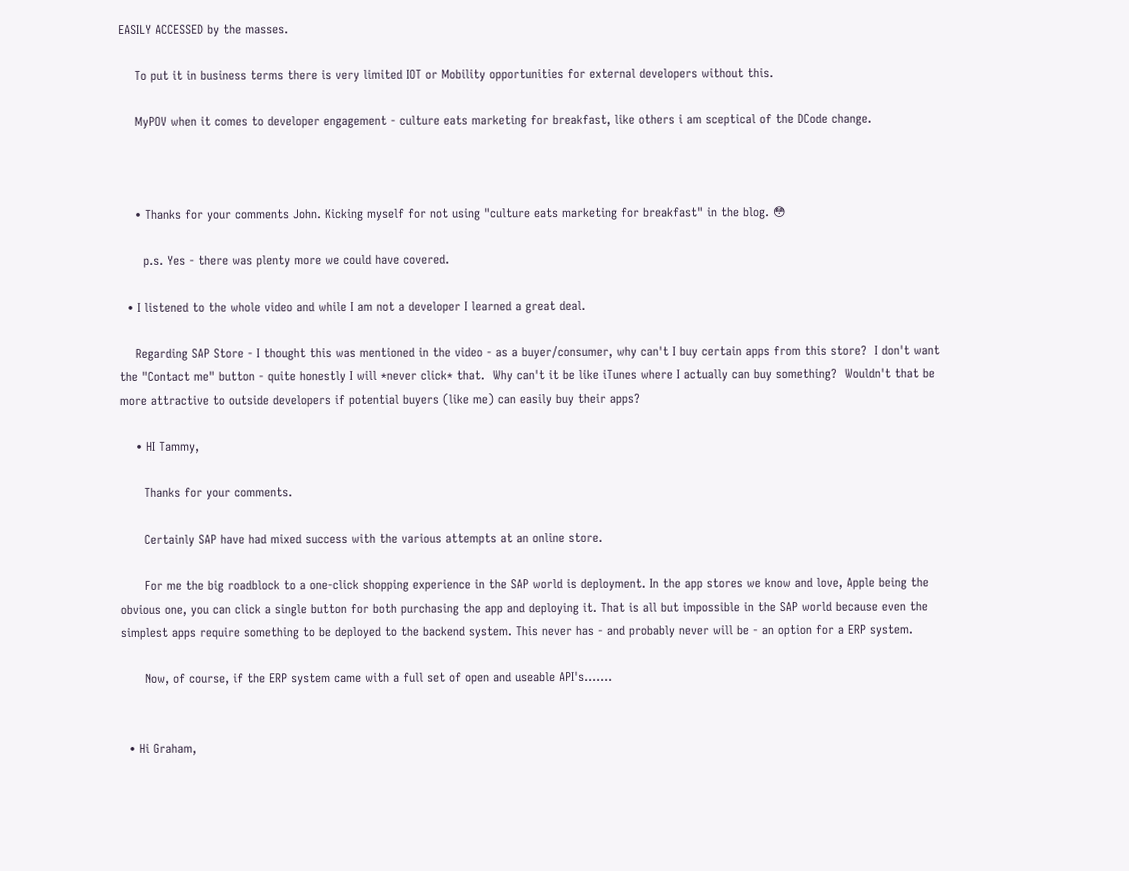EASILY ACCESSED by the masses.

    To put it in business terms there is very limited IOT or Mobility opportunities for external developers without this.

    MyPOV when it comes to developer engagement - culture eats marketing for breakfast, like others i am sceptical of the DCode change.



    • Thanks for your comments John. Kicking myself for not using "culture eats marketing for breakfast" in the blog. 😳

      p.s. Yes - there was plenty more we could have covered.

  • I listened to the whole video and while I am not a developer I learned a great deal.

    Regarding SAP Store - I thought this was mentioned in the video - as a buyer/consumer, why can't I buy certain apps from this store?  I don't want the "Contact me" button - quite honestly I will *never click* that.  Why can't it be like iTunes where I actually can buy something?  Wouldn't that be more attractive to outside developers if potential buyers (like me) can easily buy their apps?

    • HI Tammy,

      Thanks for your comments.

      Certainly SAP have had mixed success with the various attempts at an online store.

      For me the big roadblock to a one-click shopping experience in the SAP world is deployment. In the app stores we know and love, Apple being the obvious one, you can click a single button for both purchasing the app and deploying it. That is all but impossible in the SAP world because even the simplest apps require something to be deployed to the backend system. This never has - and probably never will be - an option for a ERP system.

      Now, of course, if the ERP system came with a full set of open and useable API's.......


  • Hi Graham,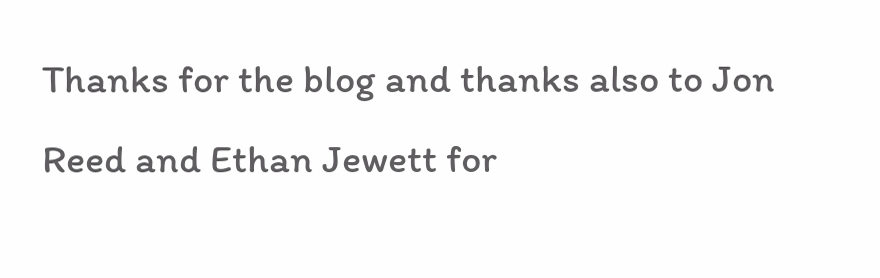Thanks for the blog and thanks also to Jon Reed and Ethan Jewett for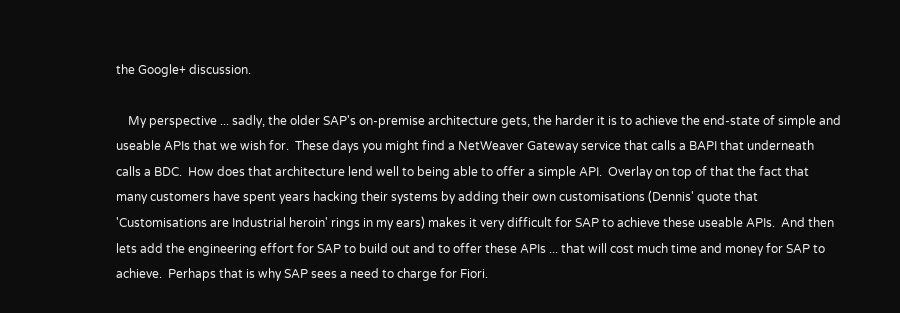the Google+ discussion.

    My perspective ... sadly, the older SAP's on-premise architecture gets, the harder it is to achieve the end-state of simple and useable APIs that we wish for.  These days you might find a NetWeaver Gateway service that calls a BAPI that underneath calls a BDC.  How does that architecture lend well to being able to offer a simple API.  Overlay on top of that the fact that many customers have spent years hacking their systems by adding their own customisations (Dennis' quote that 'Customisations are Industrial heroin' rings in my ears) makes it very difficult for SAP to achieve these useable APIs.  And then lets add the engineering effort for SAP to build out and to offer these APIs ... that will cost much time and money for SAP to achieve.  Perhaps that is why SAP sees a need to charge for Fiori.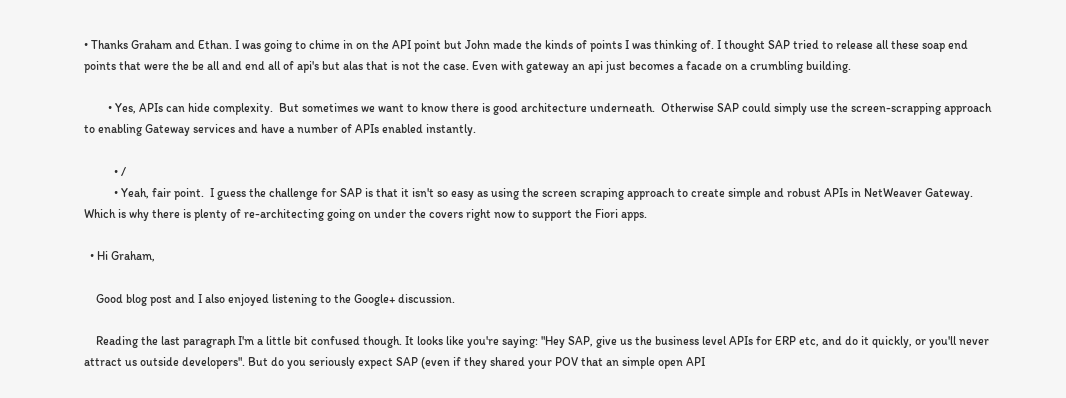• Thanks Graham and Ethan. I was going to chime in on the API point but John made the kinds of points I was thinking of. I thought SAP tried to release all these soap end points that were the be all and end all of api's but alas that is not the case. Even with gateway an api just becomes a facade on a crumbling building.

        • Yes, APIs can hide complexity.  But sometimes we want to know there is good architecture underneath.  Otherwise SAP could simply use the screen-scrapping approach to enabling Gateway services and have a number of APIs enabled instantly.

          • /
          • Yeah, fair point.  I guess the challenge for SAP is that it isn't so easy as using the screen scraping approach to create simple and robust APIs in NetWeaver Gateway.  Which is why there is plenty of re-architecting going on under the covers right now to support the Fiori apps.

  • Hi Graham,

    Good blog post and I also enjoyed listening to the Google+ discussion.

    Reading the last paragraph I'm a little bit confused though. It looks like you're saying: "Hey SAP, give us the business level APIs for ERP etc, and do it quickly, or you'll never attract us outside developers". But do you seriously expect SAP (even if they shared your POV that an simple open API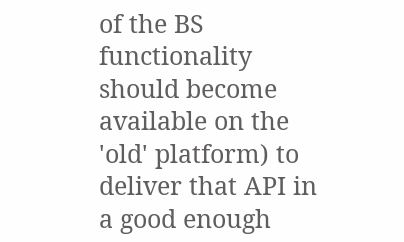of the BS functionality should become available on the 'old' platform) to deliver that API in a good enough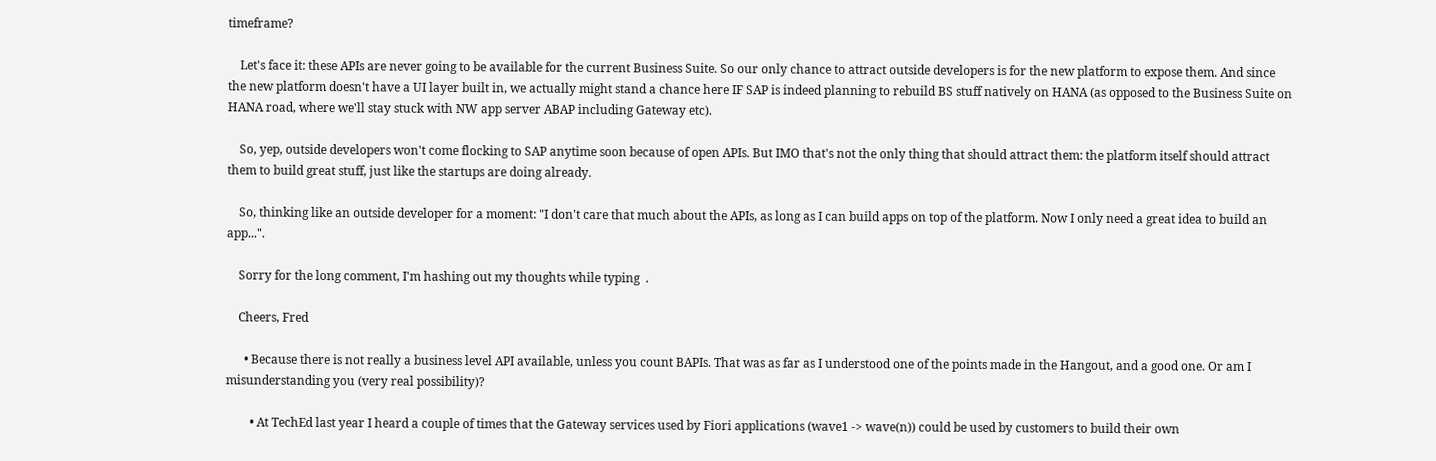timeframe?

    Let's face it: these APIs are never going to be available for the current Business Suite. So our only chance to attract outside developers is for the new platform to expose them. And since the new platform doesn't have a UI layer built in, we actually might stand a chance here IF SAP is indeed planning to rebuild BS stuff natively on HANA (as opposed to the Business Suite on HANA road, where we'll stay stuck with NW app server ABAP including Gateway etc).

    So, yep, outside developers won't come flocking to SAP anytime soon because of open APIs. But IMO that's not the only thing that should attract them: the platform itself should attract them to build great stuff, just like the startups are doing already.

    So, thinking like an outside developer for a moment: "I don't care that much about the APIs, as long as I can build apps on top of the platform. Now I only need a great idea to build an app...".

    Sorry for the long comment, I'm hashing out my thoughts while typing  .

    Cheers, Fred

      • Because there is not really a business level API available, unless you count BAPIs. That was as far as I understood one of the points made in the Hangout, and a good one. Or am I misunderstanding you (very real possibility)?

        • At TechEd last year I heard a couple of times that the Gateway services used by Fiori applications (wave1 -> wave(n)) could be used by customers to build their own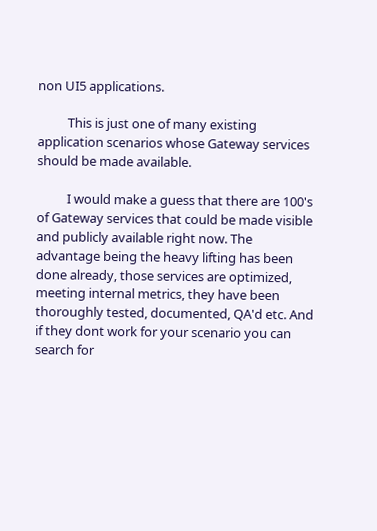non UI5 applications.

          This is just one of many existing application scenarios whose Gateway services should be made available.

          I would make a guess that there are 100's of Gateway services that could be made visible and publicly available right now. The advantage being the heavy lifting has been done already, those services are optimized, meeting internal metrics, they have been thoroughly tested, documented, QA'd etc. And if they dont work for your scenario you can search for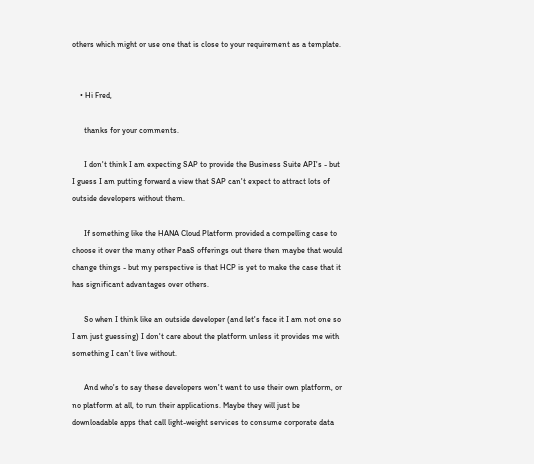others which might or use one that is close to your requirement as a template.


    • Hi Fred,

      thanks for your comments.

      I don't think I am expecting SAP to provide the Business Suite API's - but I guess I am putting forward a view that SAP can't expect to attract lots of outside developers without them.

      If something like the HANA Cloud Platform provided a compelling case to choose it over the many other PaaS offerings out there then maybe that would change things - but my perspective is that HCP is yet to make the case that it has significant advantages over others.

      So when I think like an outside developer (and let's face it I am not one so I am just guessing) I don't care about the platform unless it provides me with something I can't live without.

      And who's to say these developers won't want to use their own platform, or no platform at all, to run their applications. Maybe they will just be downloadable apps that call light-weight services to consume corporate data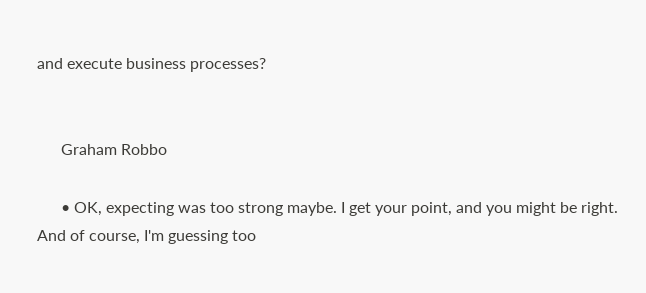and execute business processes?


      Graham Robbo

      • OK, expecting was too strong maybe. I get your point, and you might be right. And of course, I'm guessing too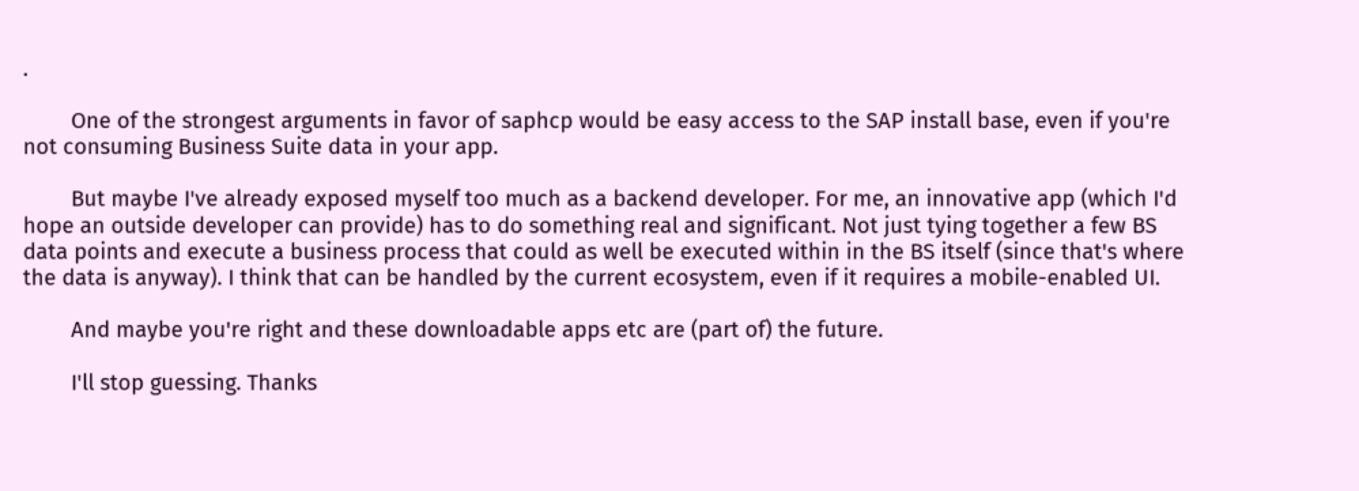.

        One of the strongest arguments in favor of saphcp would be easy access to the SAP install base, even if you're not consuming Business Suite data in your app.

        But maybe I've already exposed myself too much as a backend developer. For me, an innovative app (which I'd hope an outside developer can provide) has to do something real and significant. Not just tying together a few BS data points and execute a business process that could as well be executed within in the BS itself (since that's where the data is anyway). I think that can be handled by the current ecosystem, even if it requires a mobile-enabled UI.

        And maybe you're right and these downloadable apps etc are (part of) the future.

        I'll stop guessing. Thanks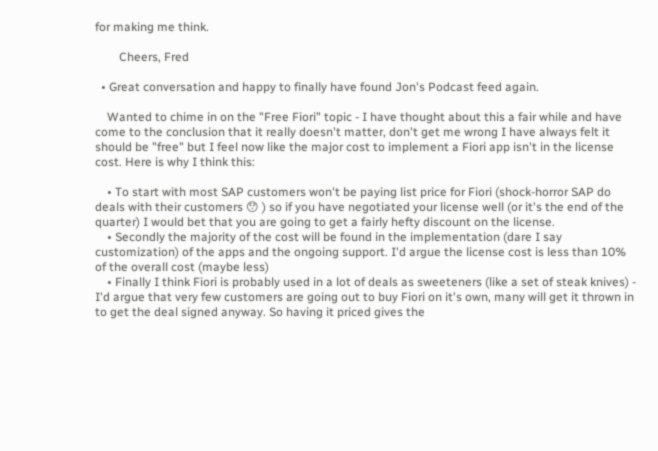for making me think.

        Cheers, Fred

  • Great conversation and happy to finally have found Jon's Podcast feed again.

    Wanted to chime in on the "Free Fiori" topic - I have thought about this a fair while and have come to the conclusion that it really doesn't matter, don't get me wrong I have always felt it should be "free" but I feel now like the major cost to implement a Fiori app isn't in the license cost. Here is why I think this:

    • To start with most SAP customers won't be paying list price for Fiori (shock-horror SAP do deals with their customers 😯 ) so if you have negotiated your license well (or it's the end of the quarter) I would bet that you are going to get a fairly hefty discount on the license.
    • Secondly the majority of the cost will be found in the implementation (dare I say customization) of the apps and the ongoing support. I'd argue the license cost is less than 10% of the overall cost (maybe less)
    • Finally I think Fiori is probably used in a lot of deals as sweeteners (like a set of steak knives) - I'd argue that very few customers are going out to buy Fiori on it's own, many will get it thrown in to get the deal signed anyway. So having it priced gives the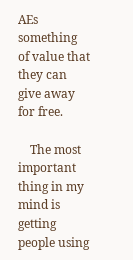AEs something of value that they can give away for free.

    The most important thing in my mind is getting people using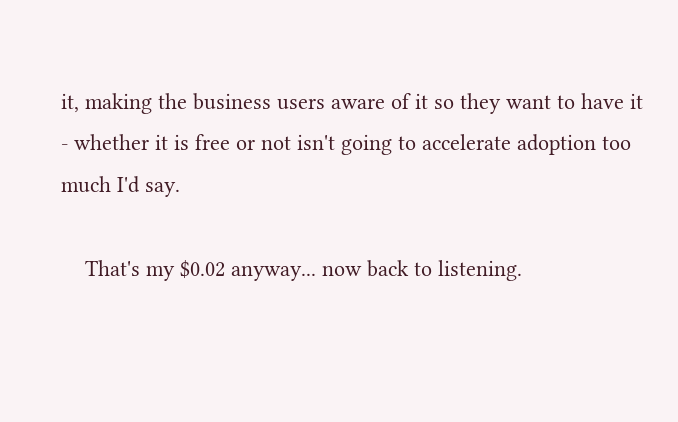it, making the business users aware of it so they want to have it - whether it is free or not isn't going to accelerate adoption too much I'd say.

    That's my $0.02 anyway... now back to listening.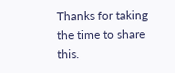Thanks for taking the time to share this.